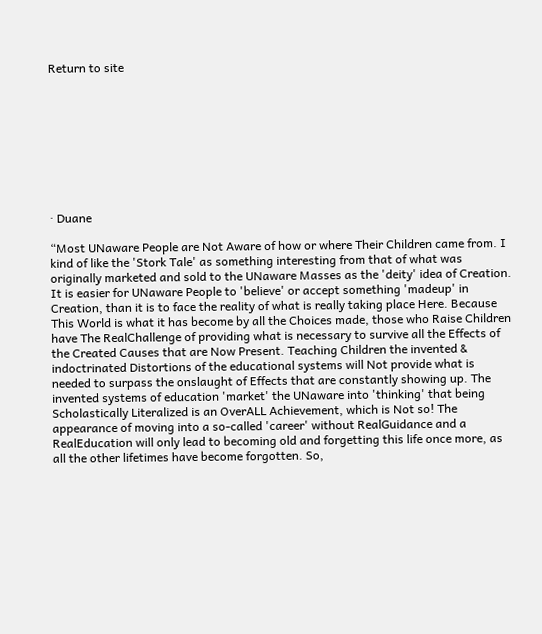Return to site









· Duane

“Most UNaware People are Not Aware of how or where Their Children came from. I kind of like the 'Stork Tale' as something interesting from that of what was originally marketed and sold to the UNaware Masses as the 'deity' idea of Creation. It is easier for UNaware People to 'believe' or accept something 'madeup' in Creation, than it is to face the reality of what is really taking place Here. Because This World is what it has become by all the Choices made, those who Raise Children have The RealChallenge of providing what is necessary to survive all the Effects of the Created Causes that are Now Present. Teaching Children the invented & indoctrinated Distortions of the educational systems will Not provide what is needed to surpass the onslaught of Effects that are constantly showing up. The invented systems of education 'market' the UNaware into 'thinking' that being Scholastically Literalized is an OverALL Achievement, which is Not so! The appearance of moving into a so-called 'career' without RealGuidance and a RealEducation will only lead to becoming old and forgetting this life once more, as all the other lifetimes have become forgotten. So,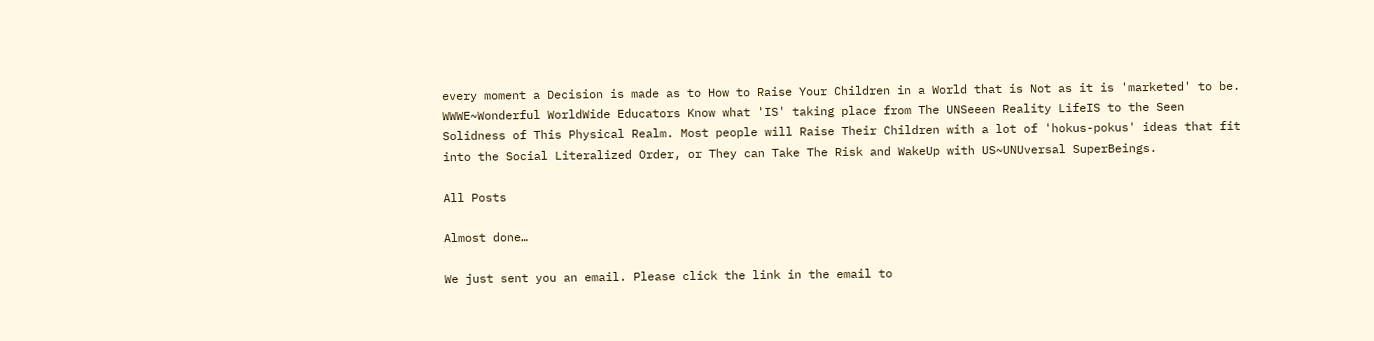every moment a Decision is made as to How to Raise Your Children in a World that is Not as it is 'marketed' to be. WWWE~Wonderful WorldWide Educators Know what 'IS' taking place from The UNSeeen Reality LifeIS to the Seen Solidness of This Physical Realm. Most people will Raise Their Children with a lot of 'hokus-pokus' ideas that fit into the Social Literalized Order, or They can Take The Risk and WakeUp with US~UNUversal SuperBeings.

All Posts

Almost done…

We just sent you an email. Please click the link in the email to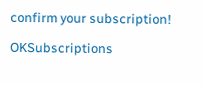confirm your subscription!

OKSubscriptions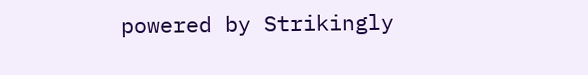powered by Strikingly